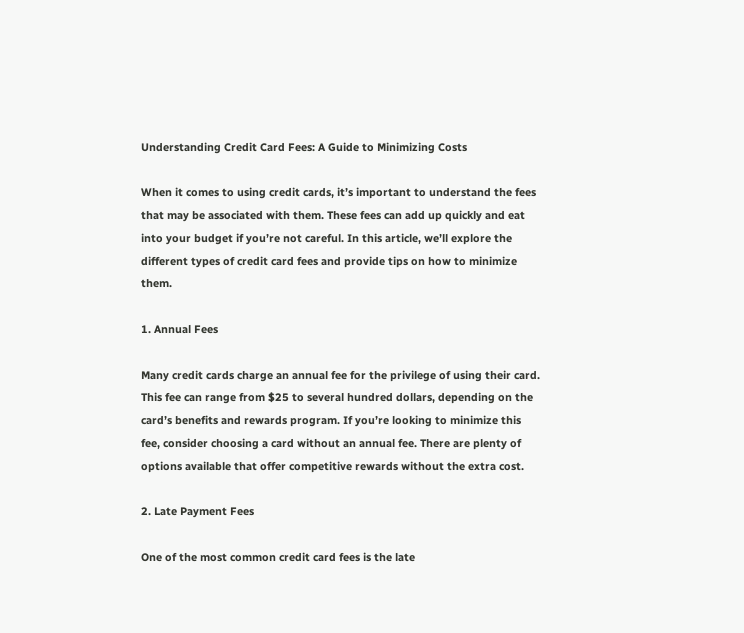Understanding Credit Card Fees: A Guide to Minimizing Costs

When it comes to using credit cards, it’s important to understand the fees that may be associated with them. These fees can add up quickly and eat into your budget if you’re not careful. In this article, we’ll explore the different types of credit card fees and provide tips on how to minimize them.

1. Annual Fees

Many credit cards charge an annual fee for the privilege of using their card. This fee can range from $25 to several hundred dollars, depending on the card’s benefits and rewards program. If you’re looking to minimize this fee, consider choosing a card without an annual fee. There are plenty of options available that offer competitive rewards without the extra cost.

2. Late Payment Fees

One of the most common credit card fees is the late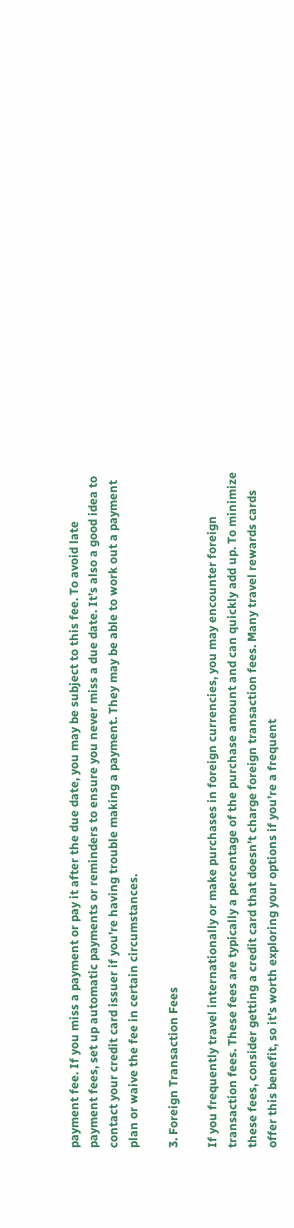payment fee. If you miss a payment or pay it after the due date, you may be subject to this fee. To avoid late payment fees, set up automatic payments or reminders to ensure you never miss a due date. It’s also a good idea to contact your credit card issuer if you’re having trouble making a payment. They may be able to work out a payment plan or waive the fee in certain circumstances.

3. Foreign Transaction Fees

If you frequently travel internationally or make purchases in foreign currencies, you may encounter foreign transaction fees. These fees are typically a percentage of the purchase amount and can quickly add up. To minimize these fees, consider getting a credit card that doesn’t charge foreign transaction fees. Many travel rewards cards offer this benefit, so it’s worth exploring your options if you’re a frequent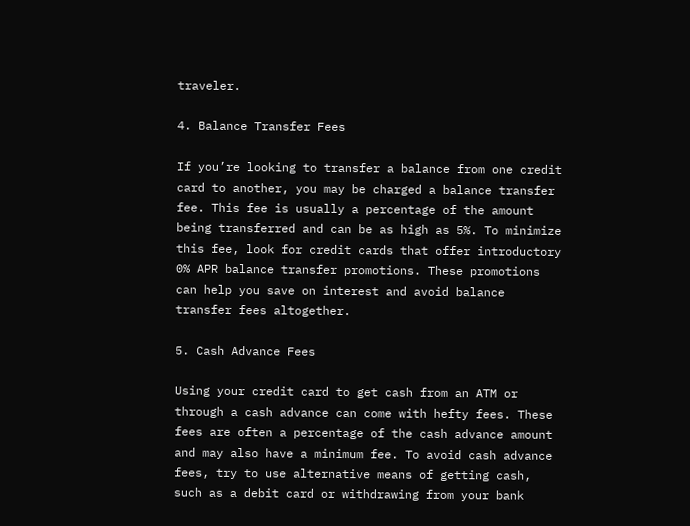traveler.

4. Balance Transfer Fees

If you’re looking to transfer a balance from one credit card to another, you may be charged a balance transfer fee. This fee is usually a percentage of the amount being transferred and can be as high as 5%. To minimize this fee, look for credit cards that offer introductory 0% APR balance transfer promotions. These promotions can help you save on interest and avoid balance transfer fees altogether.

5. Cash Advance Fees

Using your credit card to get cash from an ATM or through a cash advance can come with hefty fees. These fees are often a percentage of the cash advance amount and may also have a minimum fee. To avoid cash advance fees, try to use alternative means of getting cash, such as a debit card or withdrawing from your bank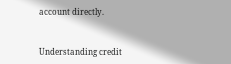account directly.


Understanding credit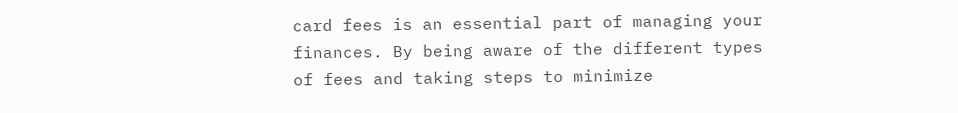card fees is an essential part of managing your finances. By being aware of the different types of fees and taking steps to minimize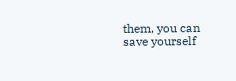them, you can save yourself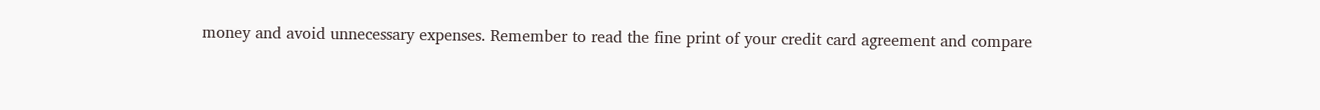money and avoid unnecessary expenses. Remember to read the fine print of your credit card agreement and compare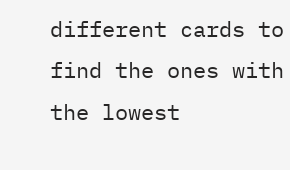different cards to find the ones with the lowest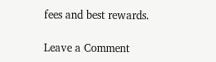fees and best rewards.

Leave a Comment